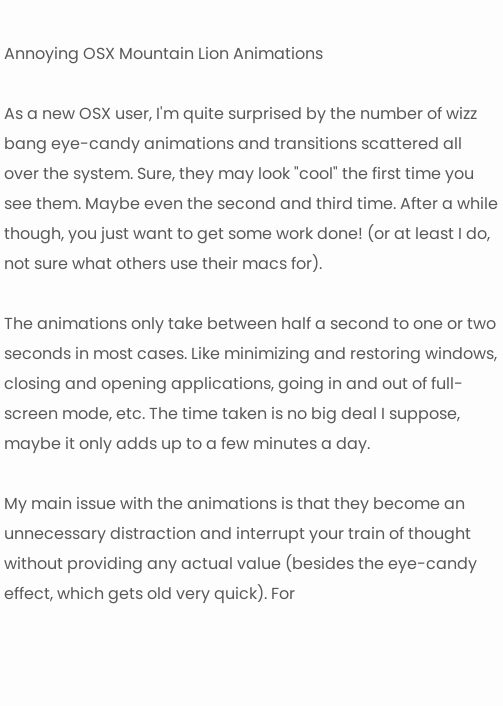Annoying OSX Mountain Lion Animations

As a new OSX user, I'm quite surprised by the number of wizz bang eye-candy animations and transitions scattered all over the system. Sure, they may look "cool" the first time you see them. Maybe even the second and third time. After a while though, you just want to get some work done! (or at least I do, not sure what others use their macs for).

The animations only take between half a second to one or two seconds in most cases. Like minimizing and restoring windows, closing and opening applications, going in and out of full-screen mode, etc. The time taken is no big deal I suppose, maybe it only adds up to a few minutes a day.

My main issue with the animations is that they become an unnecessary distraction and interrupt your train of thought without providing any actual value (besides the eye-candy effect, which gets old very quick). For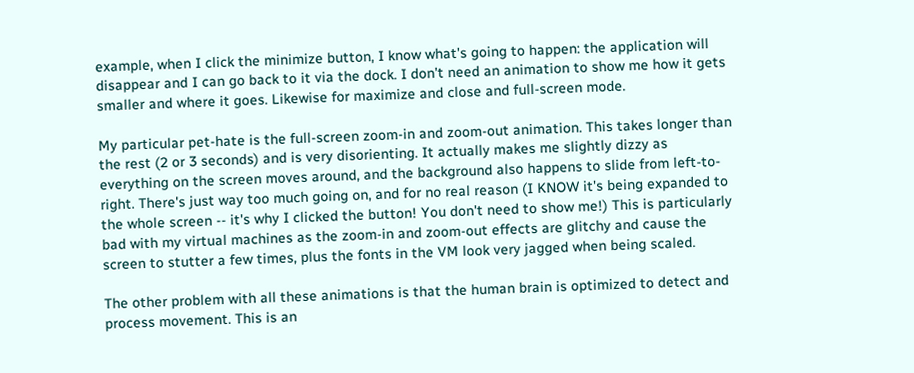example, when I click the minimize button, I know what's going to happen: the application will disappear and I can go back to it via the dock. I don't need an animation to show me how it gets smaller and where it goes. Likewise for maximize and close and full-screen mode.

My particular pet-hate is the full-screen zoom-in and zoom-out animation. This takes longer than the rest (2 or 3 seconds) and is very disorienting. It actually makes me slightly dizzy as everything on the screen moves around, and the background also happens to slide from left-to-right. There's just way too much going on, and for no real reason (I KNOW it's being expanded to the whole screen -- it's why I clicked the button! You don't need to show me!) This is particularly bad with my virtual machines as the zoom-in and zoom-out effects are glitchy and cause the screen to stutter a few times, plus the fonts in the VM look very jagged when being scaled.

The other problem with all these animations is that the human brain is optimized to detect and process movement. This is an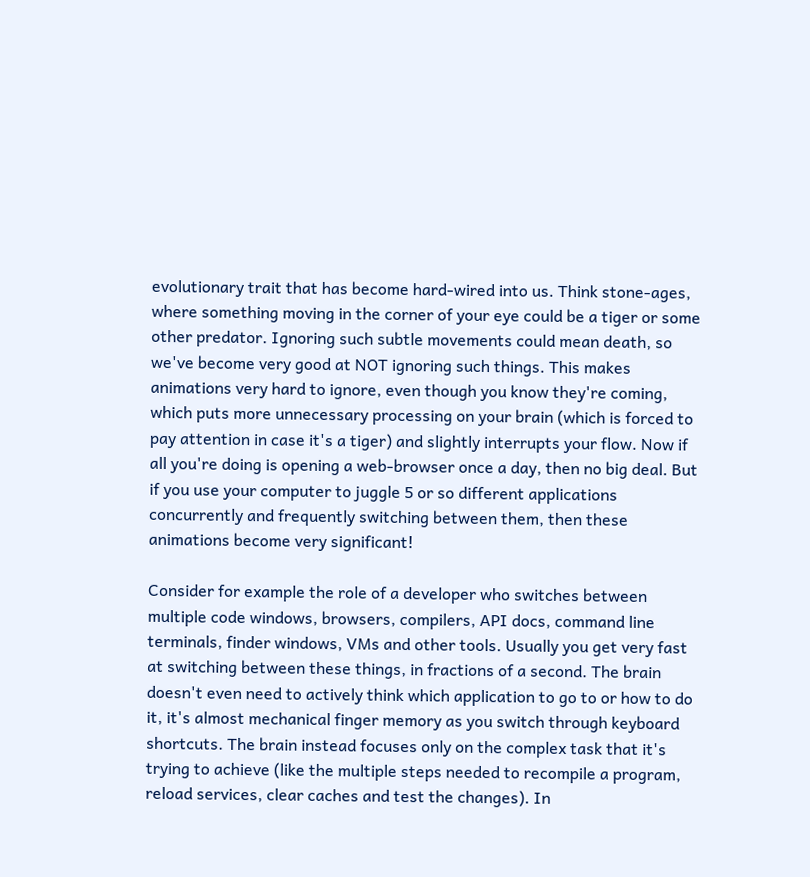evolutionary trait that has become hard-wired into us. Think stone-ages, where something moving in the corner of your eye could be a tiger or some other predator. Ignoring such subtle movements could mean death, so we've become very good at NOT ignoring such things. This makes animations very hard to ignore, even though you know they're coming, which puts more unnecessary processing on your brain (which is forced to pay attention in case it's a tiger) and slightly interrupts your flow. Now if all you're doing is opening a web-browser once a day, then no big deal. But if you use your computer to juggle 5 or so different applications concurrently and frequently switching between them, then these animations become very significant!

Consider for example the role of a developer who switches between multiple code windows, browsers, compilers, API docs, command line terminals, finder windows, VMs and other tools. Usually you get very fast at switching between these things, in fractions of a second. The brain doesn't even need to actively think which application to go to or how to do it, it's almost mechanical finger memory as you switch through keyboard shortcuts. The brain instead focuses only on the complex task that it's trying to achieve (like the multiple steps needed to recompile a program, reload services, clear caches and test the changes). In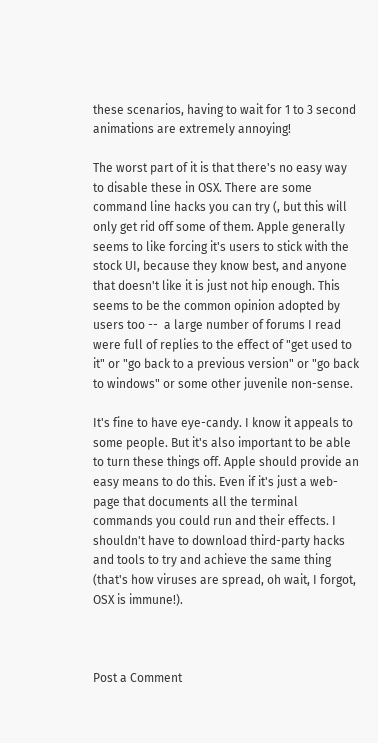these scenarios, having to wait for 1 to 3 second animations are extremely annoying!

The worst part of it is that there's no easy way to disable these in OSX. There are some command line hacks you can try (, but this will only get rid off some of them. Apple generally seems to like forcing it's users to stick with the stock UI, because they know best, and anyone that doesn't like it is just not hip enough. This seems to be the common opinion adopted by users too --  a large number of forums I read were full of replies to the effect of "get used to it" or "go back to a previous version" or "go back to windows" or some other juvenile non-sense.

It's fine to have eye-candy. I know it appeals to some people. But it's also important to be able to turn these things off. Apple should provide an easy means to do this. Even if it's just a web-page that documents all the terminal commands you could run and their effects. I shouldn't have to download third-party hacks and tools to try and achieve the same thing (that's how viruses are spread, oh wait, I forgot, OSX is immune!).



Post a Comment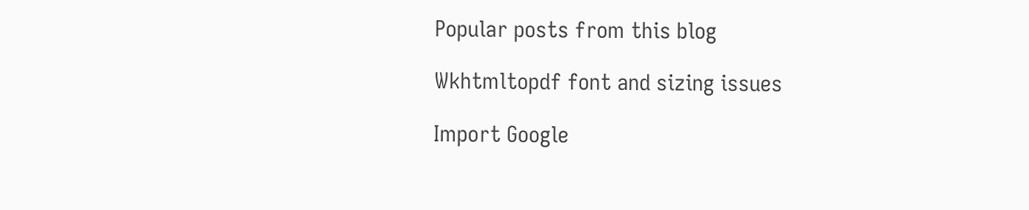Popular posts from this blog

Wkhtmltopdf font and sizing issues

Import Google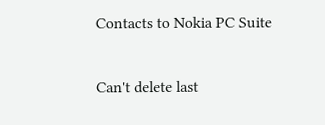Contacts to Nokia PC Suite

Can't delete last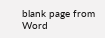blank page from Word